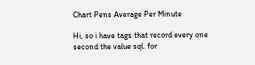Chart Pens Average Per Minute

Hi, so i have tags that record every one second the value sql. for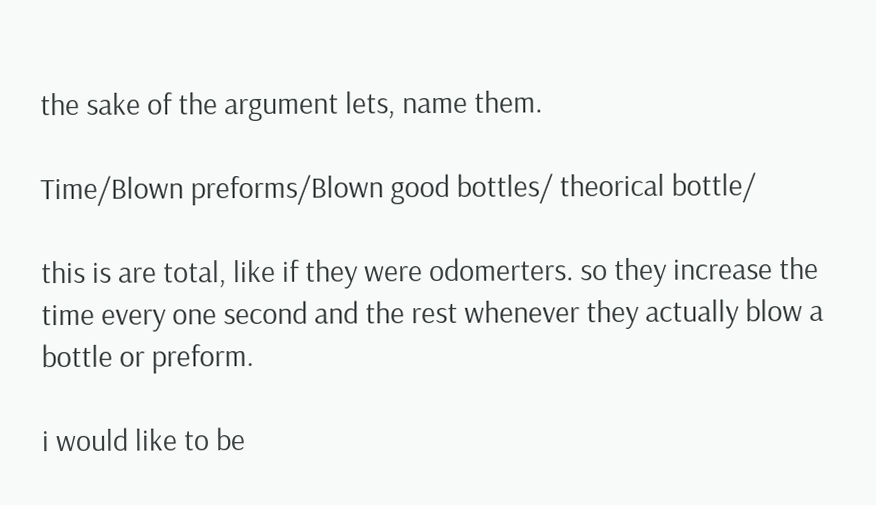the sake of the argument lets, name them.

Time/Blown preforms/Blown good bottles/ theorical bottle/

this is are total, like if they were odomerters. so they increase the time every one second and the rest whenever they actually blow a bottle or preform.

i would like to be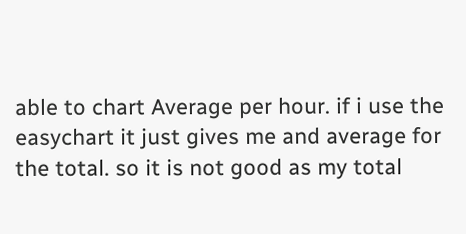able to chart Average per hour. if i use the easychart it just gives me and average for the total. so it is not good as my total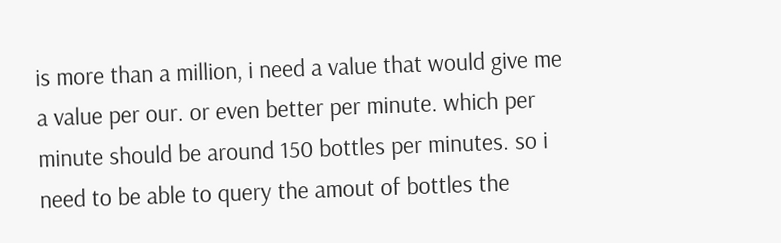is more than a million, i need a value that would give me a value per our. or even better per minute. which per minute should be around 150 bottles per minutes. so i need to be able to query the amout of bottles the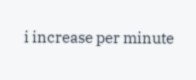i increase per minute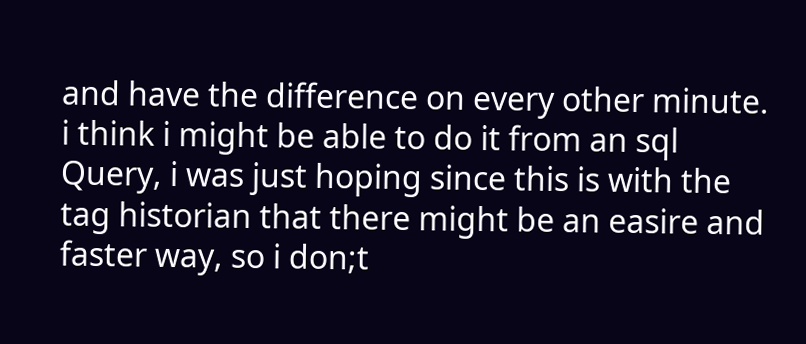and have the difference on every other minute. i think i might be able to do it from an sql Query, i was just hoping since this is with the tag historian that there might be an easire and faster way, so i don;t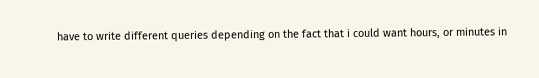have to write different queries depending on the fact that i could want hours, or minutes in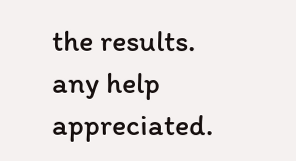the results. any help appreciated.